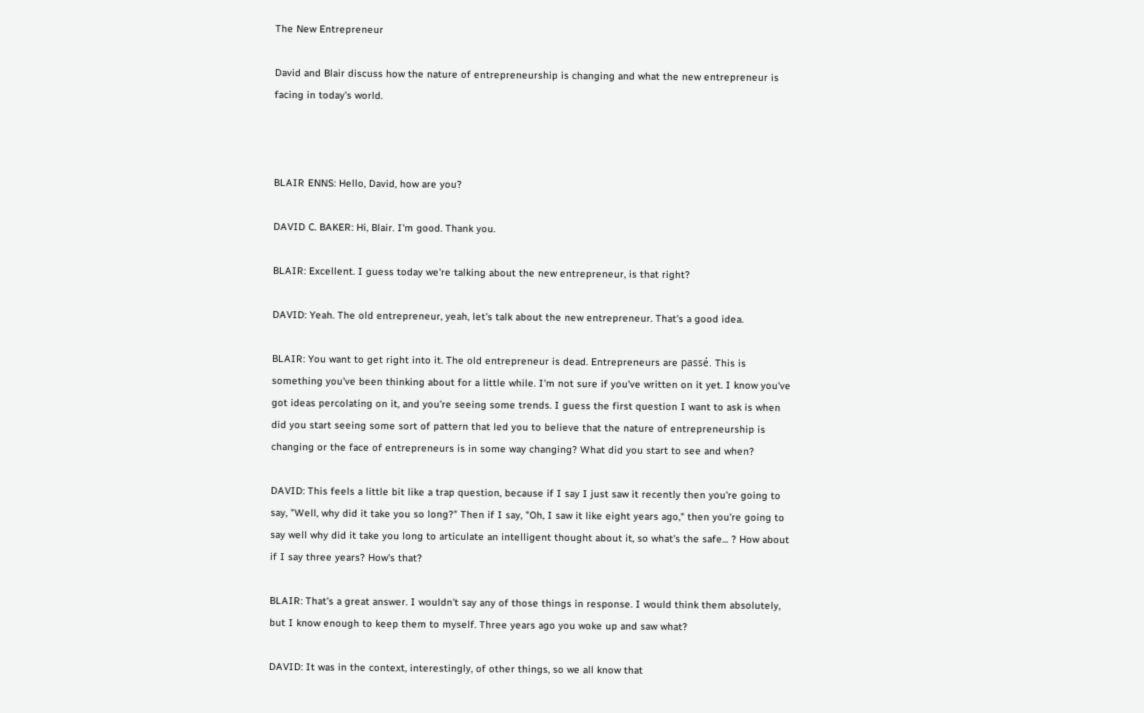The New Entrepreneur

David and Blair discuss how the nature of entrepreneurship is changing and what the new entrepreneur is facing in today's world.



BLAIR ENNS: Hello, David, how are you?

DAVID C. BAKER: Hi, Blair. I'm good. Thank you.

BLAIR: Excellent. I guess today we're talking about the new entrepreneur, is that right?

DAVID: Yeah. The old entrepreneur, yeah, let's talk about the new entrepreneur. That's a good idea.

BLAIR: You want to get right into it. The old entrepreneur is dead. Entrepreneurs are passé. This is something you've been thinking about for a little while. I'm not sure if you've written on it yet. I know you've got ideas percolating on it, and you're seeing some trends. I guess the first question I want to ask is when did you start seeing some sort of pattern that led you to believe that the nature of entrepreneurship is changing or the face of entrepreneurs is in some way changing? What did you start to see and when?

DAVID: This feels a little bit like a trap question, because if I say I just saw it recently then you're going to say, "Well, why did it take you so long?" Then if I say, "Oh, I saw it like eight years ago," then you're going to say well why did it take you long to articulate an intelligent thought about it, so what's the safe... ? How about if I say three years? How's that?

BLAIR: That's a great answer. I wouldn't say any of those things in response. I would think them absolutely, but I know enough to keep them to myself. Three years ago you woke up and saw what?

DAVID: It was in the context, interestingly, of other things, so we all know that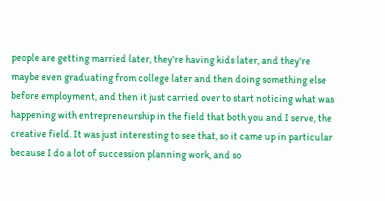people are getting married later, they're having kids later, and they're maybe even graduating from college later and then doing something else before employment, and then it just carried over to start noticing what was happening with entrepreneurship in the field that both you and I serve, the creative field. It was just interesting to see that, so it came up in particular because I do a lot of succession planning work, and so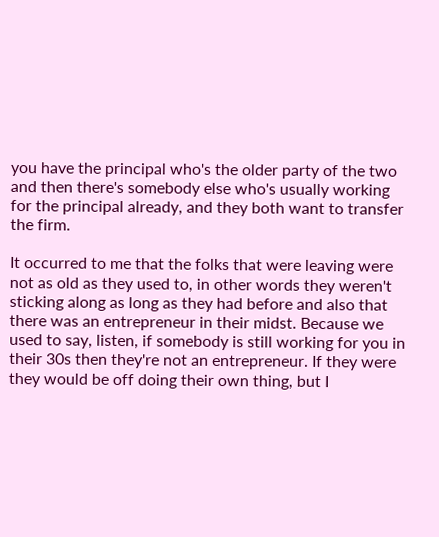you have the principal who's the older party of the two and then there's somebody else who's usually working for the principal already, and they both want to transfer the firm.

It occurred to me that the folks that were leaving were not as old as they used to, in other words they weren't sticking along as long as they had before and also that there was an entrepreneur in their midst. Because we used to say, listen, if somebody is still working for you in their 30s then they're not an entrepreneur. If they were they would be off doing their own thing, but I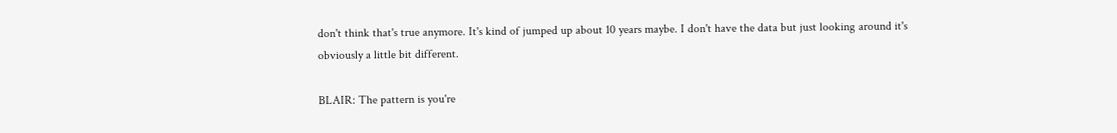don't think that's true anymore. It's kind of jumped up about 10 years maybe. I don't have the data but just looking around it's obviously a little bit different.

BLAIR: The pattern is you're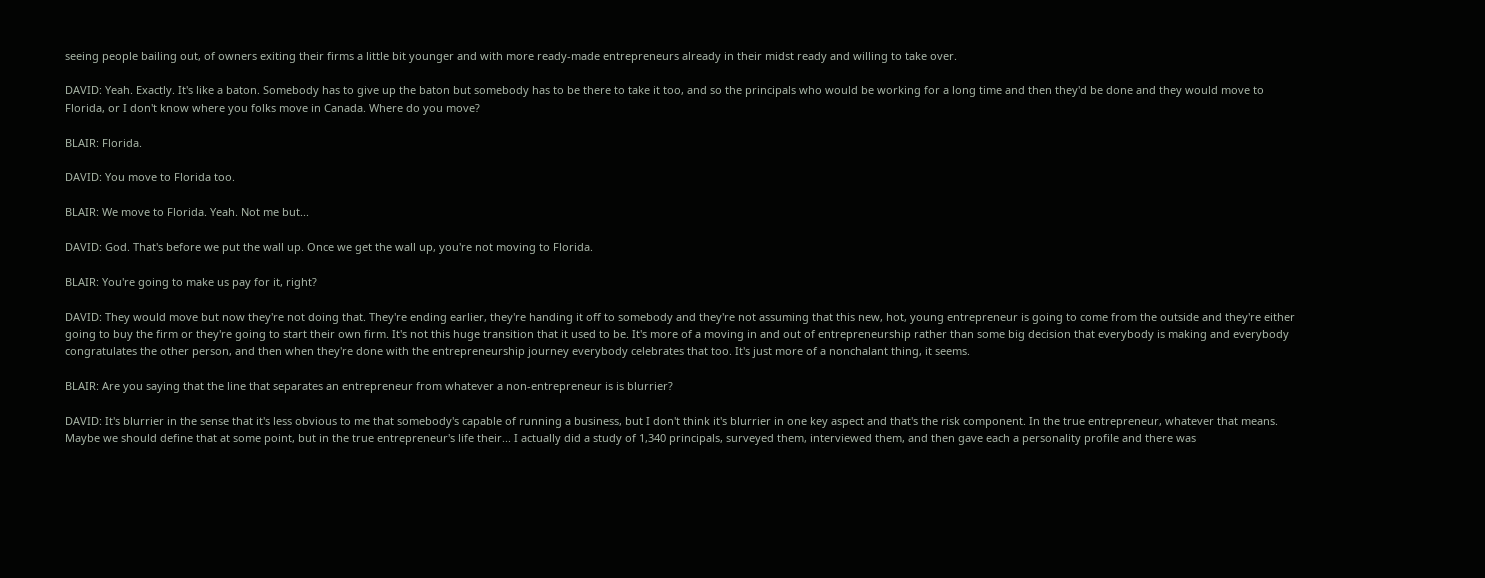seeing people bailing out, of owners exiting their firms a little bit younger and with more ready-made entrepreneurs already in their midst ready and willing to take over.

DAVID: Yeah. Exactly. It's like a baton. Somebody has to give up the baton but somebody has to be there to take it too, and so the principals who would be working for a long time and then they'd be done and they would move to Florida, or I don't know where you folks move in Canada. Where do you move?

BLAIR: Florida.

DAVID: You move to Florida too.

BLAIR: We move to Florida. Yeah. Not me but...

DAVID: God. That's before we put the wall up. Once we get the wall up, you're not moving to Florida.

BLAIR: You're going to make us pay for it, right?

DAVID: They would move but now they're not doing that. They're ending earlier, they're handing it off to somebody and they're not assuming that this new, hot, young entrepreneur is going to come from the outside and they're either going to buy the firm or they're going to start their own firm. It's not this huge transition that it used to be. It's more of a moving in and out of entrepreneurship rather than some big decision that everybody is making and everybody congratulates the other person, and then when they're done with the entrepreneurship journey everybody celebrates that too. It's just more of a nonchalant thing, it seems.

BLAIR: Are you saying that the line that separates an entrepreneur from whatever a non-entrepreneur is is blurrier?

DAVID: It's blurrier in the sense that it's less obvious to me that somebody's capable of running a business, but I don't think it's blurrier in one key aspect and that's the risk component. In the true entrepreneur, whatever that means. Maybe we should define that at some point, but in the true entrepreneur's life their... I actually did a study of 1,340 principals, surveyed them, interviewed them, and then gave each a personality profile and there was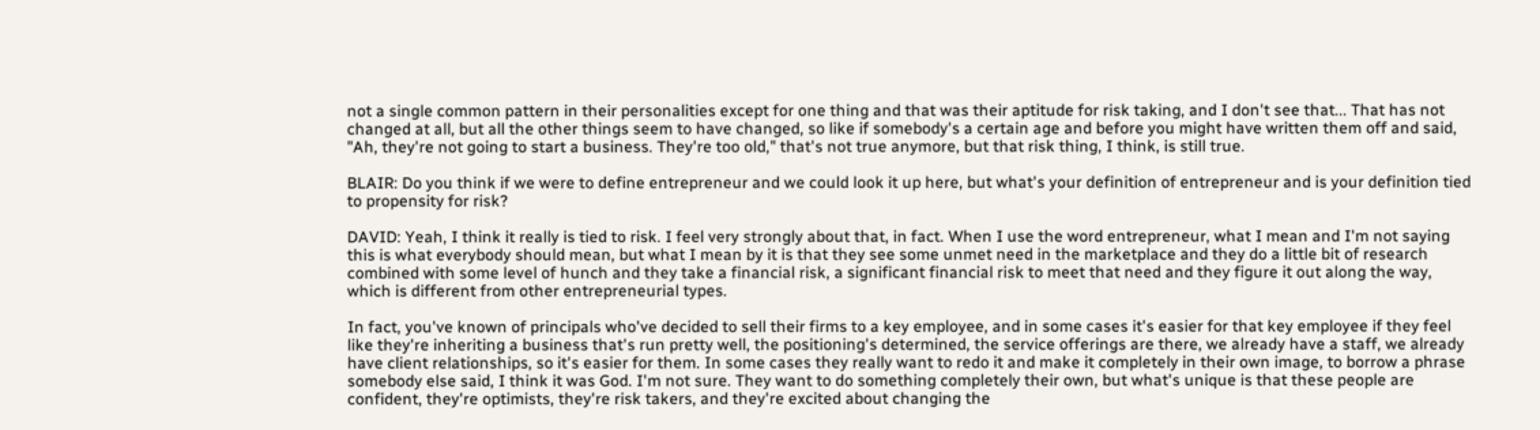not a single common pattern in their personalities except for one thing and that was their aptitude for risk taking, and I don't see that... That has not changed at all, but all the other things seem to have changed, so like if somebody's a certain age and before you might have written them off and said, "Ah, they're not going to start a business. They're too old," that's not true anymore, but that risk thing, I think, is still true.

BLAIR: Do you think if we were to define entrepreneur and we could look it up here, but what's your definition of entrepreneur and is your definition tied to propensity for risk?

DAVID: Yeah, I think it really is tied to risk. I feel very strongly about that, in fact. When I use the word entrepreneur, what I mean and I'm not saying this is what everybody should mean, but what I mean by it is that they see some unmet need in the marketplace and they do a little bit of research combined with some level of hunch and they take a financial risk, a significant financial risk to meet that need and they figure it out along the way, which is different from other entrepreneurial types.

In fact, you've known of principals who've decided to sell their firms to a key employee, and in some cases it's easier for that key employee if they feel like they're inheriting a business that's run pretty well, the positioning's determined, the service offerings are there, we already have a staff, we already have client relationships, so it's easier for them. In some cases they really want to redo it and make it completely in their own image, to borrow a phrase somebody else said, I think it was God. I'm not sure. They want to do something completely their own, but what's unique is that these people are confident, they're optimists, they're risk takers, and they're excited about changing the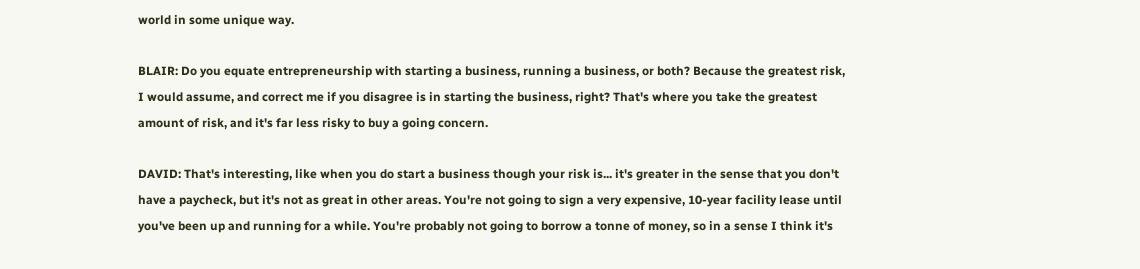world in some unique way.

BLAIR: Do you equate entrepreneurship with starting a business, running a business, or both? Because the greatest risk, I would assume, and correct me if you disagree is in starting the business, right? That's where you take the greatest amount of risk, and it's far less risky to buy a going concern.

DAVID: That's interesting, like when you do start a business though your risk is... it's greater in the sense that you don't have a paycheck, but it's not as great in other areas. You're not going to sign a very expensive, 10-year facility lease until you've been up and running for a while. You're probably not going to borrow a tonne of money, so in a sense I think it's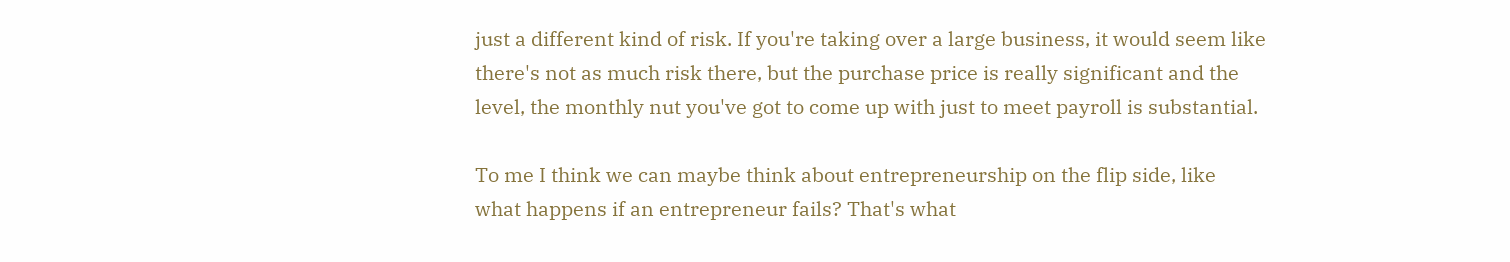just a different kind of risk. If you're taking over a large business, it would seem like there's not as much risk there, but the purchase price is really significant and the level, the monthly nut you've got to come up with just to meet payroll is substantial.

To me I think we can maybe think about entrepreneurship on the flip side, like what happens if an entrepreneur fails? That's what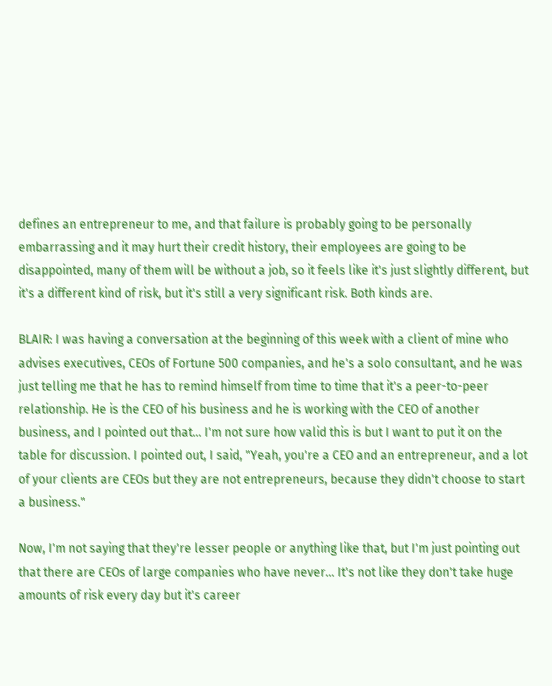defines an entrepreneur to me, and that failure is probably going to be personally embarrassing and it may hurt their credit history, their employees are going to be disappointed, many of them will be without a job, so it feels like it's just slightly different, but it's a different kind of risk, but it's still a very significant risk. Both kinds are.

BLAIR: I was having a conversation at the beginning of this week with a client of mine who advises executives, CEOs of Fortune 500 companies, and he's a solo consultant, and he was just telling me that he has to remind himself from time to time that it's a peer-to-peer relationship. He is the CEO of his business and he is working with the CEO of another business, and I pointed out that... I'm not sure how valid this is but I want to put it on the table for discussion. I pointed out, I said, "Yeah, you're a CEO and an entrepreneur, and a lot of your clients are CEOs but they are not entrepreneurs, because they didn't choose to start a business."

Now, I'm not saying that they're lesser people or anything like that, but I'm just pointing out that there are CEOs of large companies who have never... It's not like they don't take huge amounts of risk every day but it's career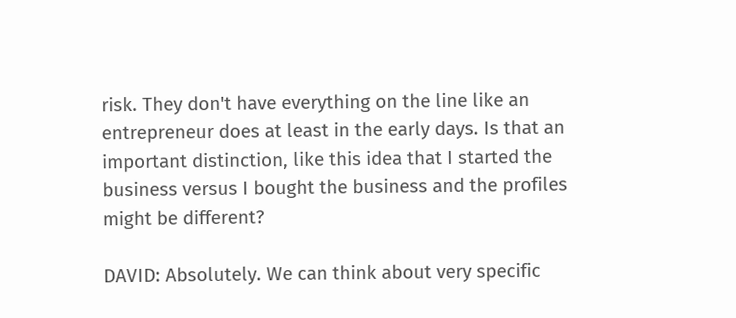risk. They don't have everything on the line like an entrepreneur does at least in the early days. Is that an important distinction, like this idea that I started the business versus I bought the business and the profiles might be different?

DAVID: Absolutely. We can think about very specific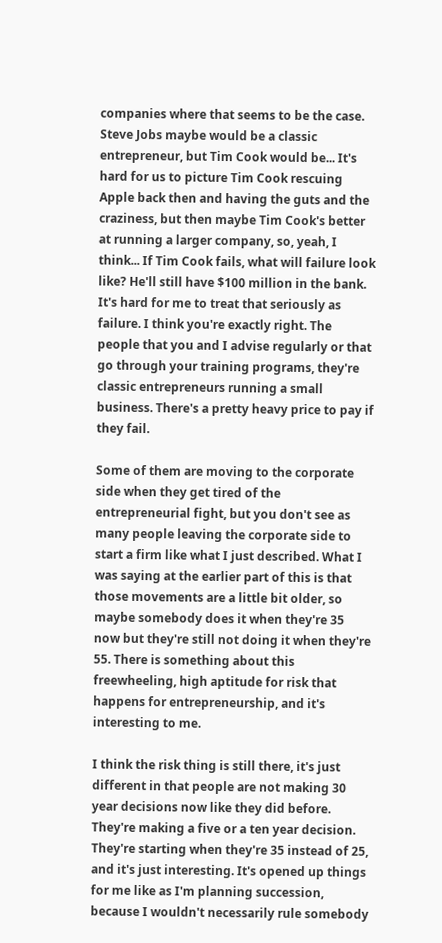companies where that seems to be the case. Steve Jobs maybe would be a classic entrepreneur, but Tim Cook would be... It's hard for us to picture Tim Cook rescuing Apple back then and having the guts and the craziness, but then maybe Tim Cook's better at running a larger company, so, yeah, I think... If Tim Cook fails, what will failure look like? He'll still have $100 million in the bank. It's hard for me to treat that seriously as failure. I think you're exactly right. The people that you and I advise regularly or that go through your training programs, they're classic entrepreneurs running a small business. There's a pretty heavy price to pay if they fail.

Some of them are moving to the corporate side when they get tired of the entrepreneurial fight, but you don't see as many people leaving the corporate side to start a firm like what I just described. What I was saying at the earlier part of this is that those movements are a little bit older, so maybe somebody does it when they're 35 now but they're still not doing it when they're 55. There is something about this freewheeling, high aptitude for risk that happens for entrepreneurship, and it's interesting to me.

I think the risk thing is still there, it's just different in that people are not making 30 year decisions now like they did before. They're making a five or a ten year decision. They're starting when they're 35 instead of 25, and it's just interesting. It's opened up things for me like as I'm planning succession, because I wouldn't necessarily rule somebody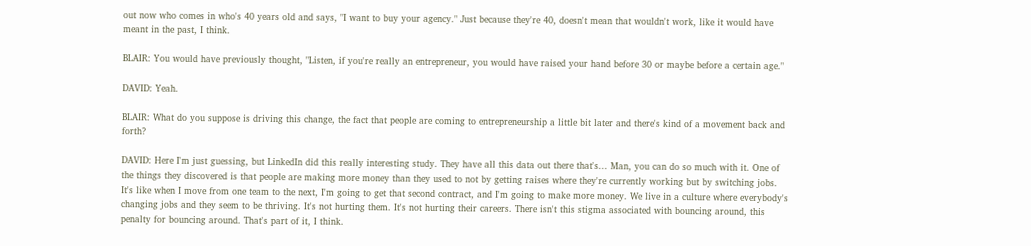out now who comes in who's 40 years old and says, "I want to buy your agency." Just because they're 40, doesn't mean that wouldn't work, like it would have meant in the past, I think.

BLAIR: You would have previously thought, "Listen, if you're really an entrepreneur, you would have raised your hand before 30 or maybe before a certain age."

DAVID: Yeah.

BLAIR: What do you suppose is driving this change, the fact that people are coming to entrepreneurship a little bit later and there's kind of a movement back and forth?

DAVID: Here I'm just guessing, but LinkedIn did this really interesting study. They have all this data out there that's... Man, you can do so much with it. One of the things they discovered is that people are making more money than they used to not by getting raises where they're currently working but by switching jobs. It's like when I move from one team to the next, I'm going to get that second contract, and I'm going to make more money. We live in a culture where everybody's changing jobs and they seem to be thriving. It's not hurting them. It's not hurting their careers. There isn't this stigma associated with bouncing around, this penalty for bouncing around. That's part of it, I think.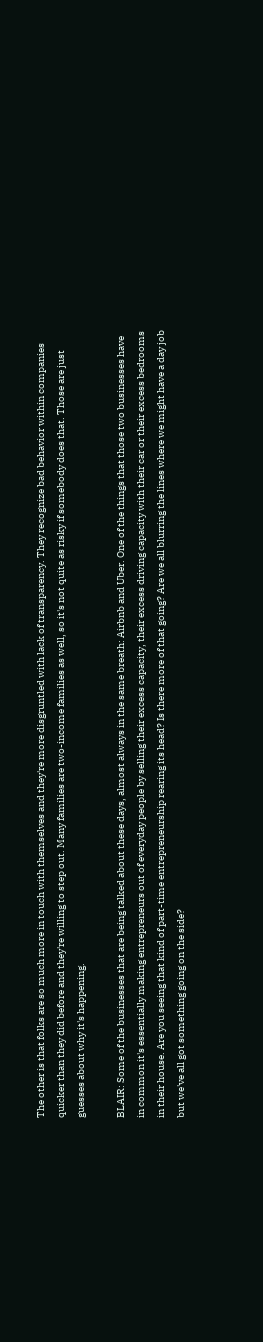The other is that folks are so much more in touch with themselves and they're more disgruntled with lack of transparency. They recognize bad behavior within companies quicker than they did before and they're willing to step out. Many families are two-income families as well, so it's not quite as risky if somebody does that. Those are just guesses about why it's happening.

BLAIR: Some of the businesses that are being talked about these days, almost always in the same breath: Airbnb and Uber. One of the things that those two businesses have in common it's essentially making entrepreneurs out of everyday people by selling their excess capacity, their excess driving capacity with their car or their excess bedrooms in their house. Are you seeing that kind of part-time entrepreneurship rearing its head? Is there more of that going? Are we all blurring the lines where we might have a day job but we've all got something going on the side?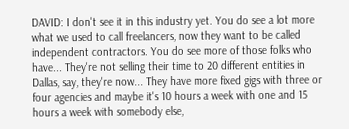DAVID: I don't see it in this industry yet. You do see a lot more what we used to call freelancers, now they want to be called independent contractors. You do see more of those folks who have... They're not selling their time to 20 different entities in Dallas, say, they're now... They have more fixed gigs with three or four agencies and maybe it's 10 hours a week with one and 15 hours a week with somebody else,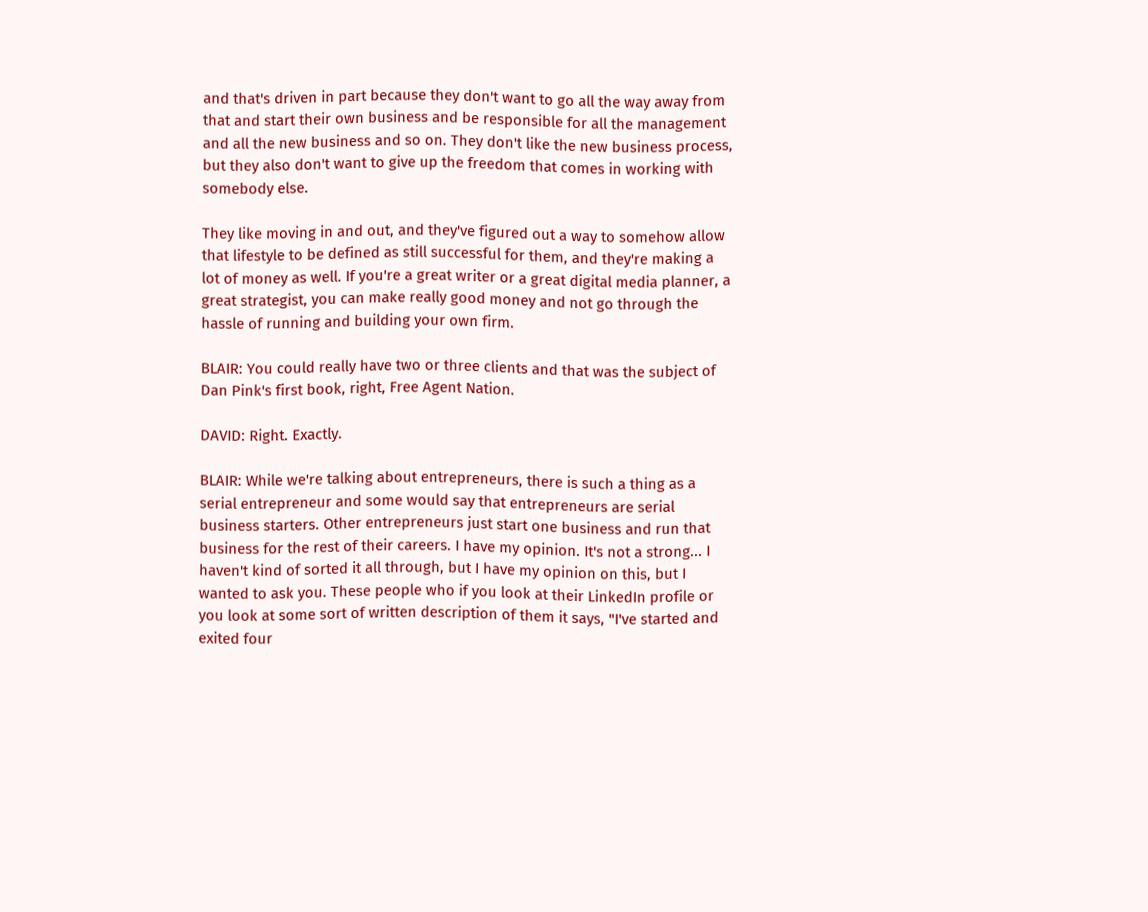and that's driven in part because they don't want to go all the way away from that and start their own business and be responsible for all the management and all the new business and so on. They don't like the new business process, but they also don't want to give up the freedom that comes in working with somebody else.

They like moving in and out, and they've figured out a way to somehow allow that lifestyle to be defined as still successful for them, and they're making a lot of money as well. If you're a great writer or a great digital media planner, a great strategist, you can make really good money and not go through the hassle of running and building your own firm.

BLAIR: You could really have two or three clients and that was the subject of Dan Pink's first book, right, Free Agent Nation.

DAVID: Right. Exactly.

BLAIR: While we're talking about entrepreneurs, there is such a thing as a serial entrepreneur and some would say that entrepreneurs are serial business starters. Other entrepreneurs just start one business and run that business for the rest of their careers. I have my opinion. It's not a strong... I haven't kind of sorted it all through, but I have my opinion on this, but I wanted to ask you. These people who if you look at their LinkedIn profile or you look at some sort of written description of them it says, "I've started and exited four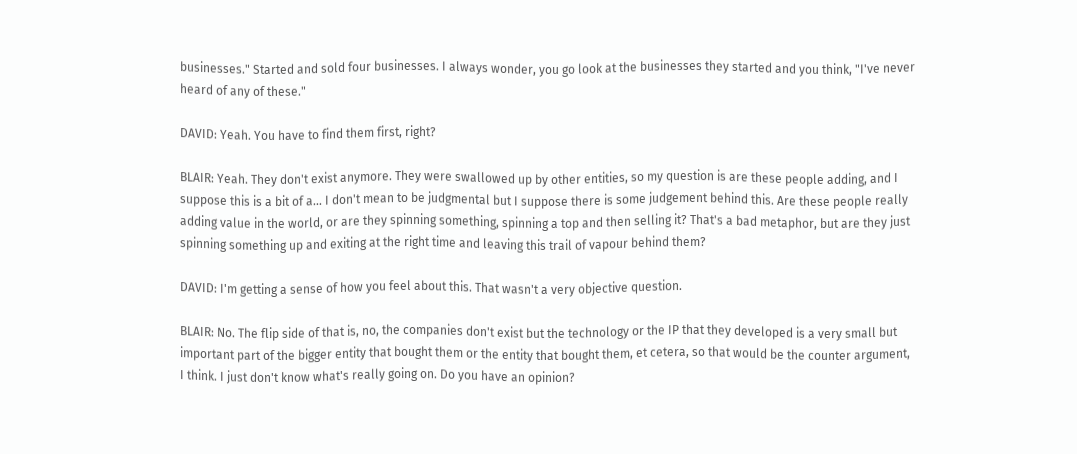businesses." Started and sold four businesses. I always wonder, you go look at the businesses they started and you think, "I've never heard of any of these."

DAVID: Yeah. You have to find them first, right?

BLAIR: Yeah. They don't exist anymore. They were swallowed up by other entities, so my question is are these people adding, and I suppose this is a bit of a... I don't mean to be judgmental but I suppose there is some judgement behind this. Are these people really adding value in the world, or are they spinning something, spinning a top and then selling it? That's a bad metaphor, but are they just spinning something up and exiting at the right time and leaving this trail of vapour behind them?

DAVID: I'm getting a sense of how you feel about this. That wasn't a very objective question.

BLAIR: No. The flip side of that is, no, the companies don't exist but the technology or the IP that they developed is a very small but important part of the bigger entity that bought them or the entity that bought them, et cetera, so that would be the counter argument, I think. I just don't know what's really going on. Do you have an opinion?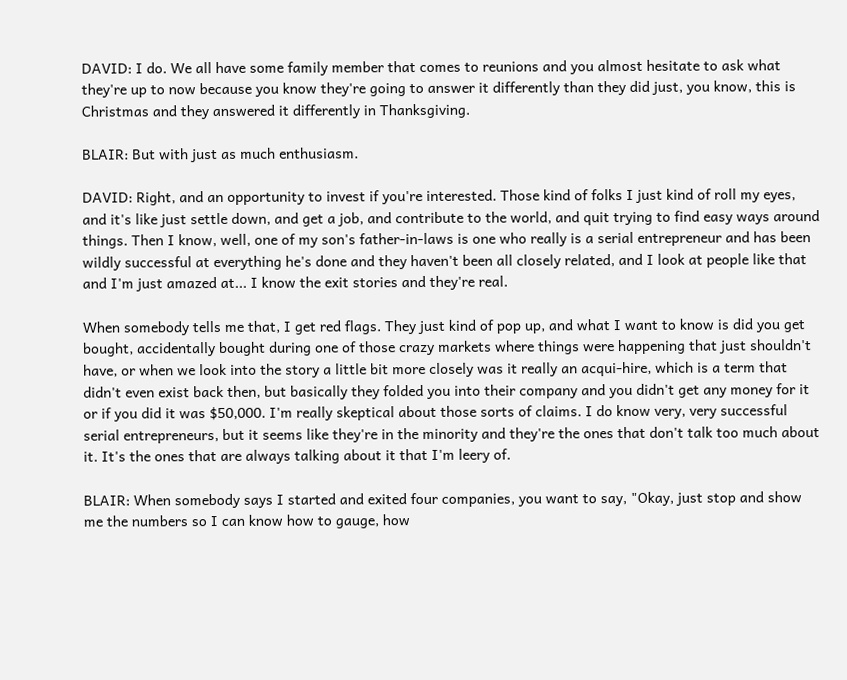DAVID: I do. We all have some family member that comes to reunions and you almost hesitate to ask what they're up to now because you know they're going to answer it differently than they did just, you know, this is Christmas and they answered it differently in Thanksgiving.

BLAIR: But with just as much enthusiasm.

DAVID: Right, and an opportunity to invest if you're interested. Those kind of folks I just kind of roll my eyes, and it's like just settle down, and get a job, and contribute to the world, and quit trying to find easy ways around things. Then I know, well, one of my son's father-in-laws is one who really is a serial entrepreneur and has been wildly successful at everything he's done and they haven't been all closely related, and I look at people like that and I'm just amazed at... I know the exit stories and they're real.

When somebody tells me that, I get red flags. They just kind of pop up, and what I want to know is did you get bought, accidentally bought during one of those crazy markets where things were happening that just shouldn't have, or when we look into the story a little bit more closely was it really an acqui-hire, which is a term that didn't even exist back then, but basically they folded you into their company and you didn't get any money for it or if you did it was $50,000. I'm really skeptical about those sorts of claims. I do know very, very successful serial entrepreneurs, but it seems like they're in the minority and they're the ones that don't talk too much about it. It's the ones that are always talking about it that I'm leery of.

BLAIR: When somebody says I started and exited four companies, you want to say, "Okay, just stop and show me the numbers so I can know how to gauge, how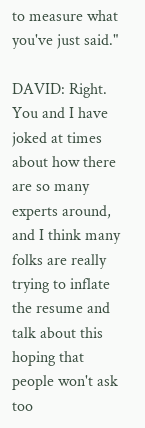to measure what you've just said."

DAVID: Right. You and I have joked at times about how there are so many experts around, and I think many folks are really trying to inflate the resume and talk about this hoping that people won't ask too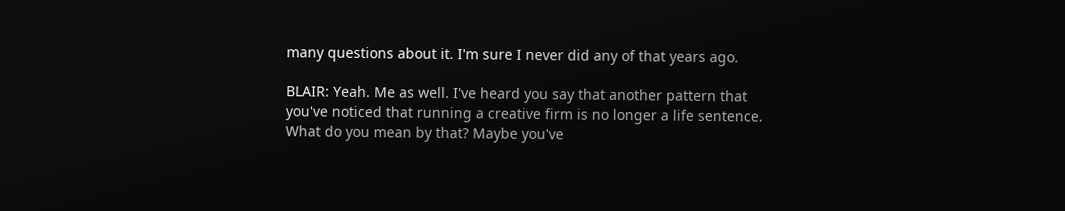many questions about it. I'm sure I never did any of that years ago.

BLAIR: Yeah. Me as well. I've heard you say that another pattern that you've noticed that running a creative firm is no longer a life sentence. What do you mean by that? Maybe you've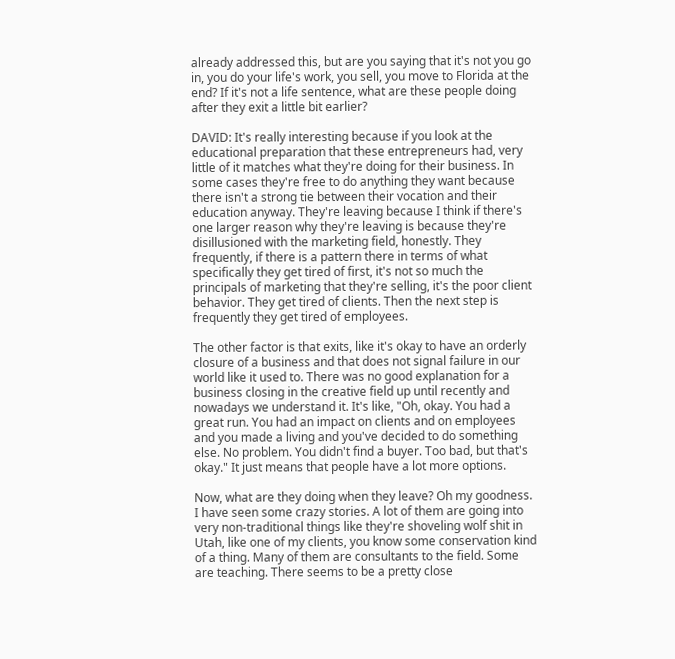already addressed this, but are you saying that it's not you go in, you do your life's work, you sell, you move to Florida at the end? If it's not a life sentence, what are these people doing after they exit a little bit earlier?

DAVID: It's really interesting because if you look at the educational preparation that these entrepreneurs had, very little of it matches what they're doing for their business. In some cases they're free to do anything they want because there isn't a strong tie between their vocation and their education anyway. They're leaving because I think if there's one larger reason why they're leaving is because they're disillusioned with the marketing field, honestly. They frequently, if there is a pattern there in terms of what specifically they get tired of first, it's not so much the principals of marketing that they're selling, it's the poor client behavior. They get tired of clients. Then the next step is frequently they get tired of employees.

The other factor is that exits, like it's okay to have an orderly closure of a business and that does not signal failure in our world like it used to. There was no good explanation for a business closing in the creative field up until recently and nowadays we understand it. It's like, "Oh, okay. You had a great run. You had an impact on clients and on employees and you made a living and you've decided to do something else. No problem. You didn't find a buyer. Too bad, but that's okay." It just means that people have a lot more options.

Now, what are they doing when they leave? Oh my goodness. I have seen some crazy stories. A lot of them are going into very non-traditional things like they're shoveling wolf shit in Utah, like one of my clients, you know some conservation kind of a thing. Many of them are consultants to the field. Some are teaching. There seems to be a pretty close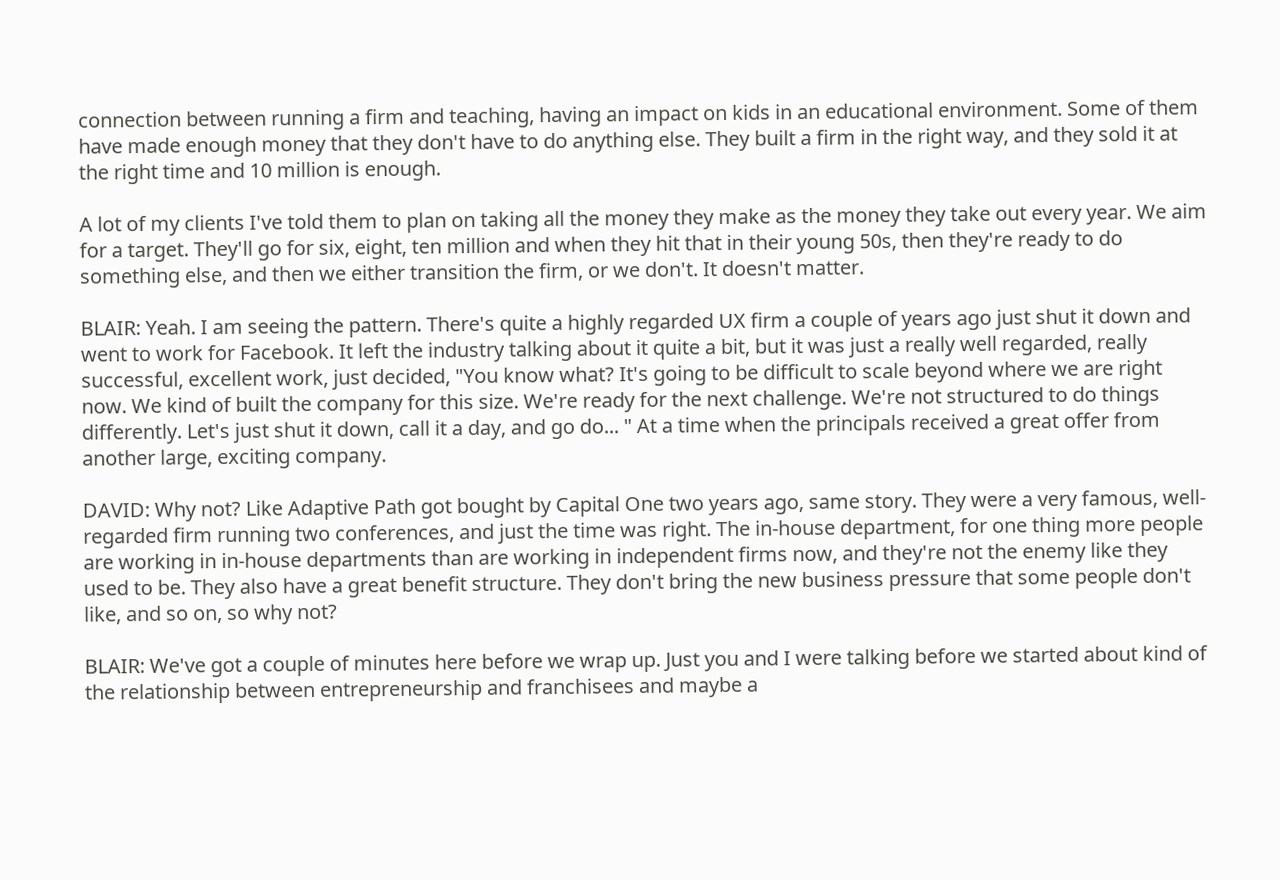connection between running a firm and teaching, having an impact on kids in an educational environment. Some of them have made enough money that they don't have to do anything else. They built a firm in the right way, and they sold it at the right time and 10 million is enough.

A lot of my clients I've told them to plan on taking all the money they make as the money they take out every year. We aim for a target. They'll go for six, eight, ten million and when they hit that in their young 50s, then they're ready to do something else, and then we either transition the firm, or we don't. It doesn't matter.

BLAIR: Yeah. I am seeing the pattern. There's quite a highly regarded UX firm a couple of years ago just shut it down and went to work for Facebook. It left the industry talking about it quite a bit, but it was just a really well regarded, really successful, excellent work, just decided, "You know what? It's going to be difficult to scale beyond where we are right now. We kind of built the company for this size. We're ready for the next challenge. We're not structured to do things differently. Let's just shut it down, call it a day, and go do... " At a time when the principals received a great offer from another large, exciting company.

DAVID: Why not? Like Adaptive Path got bought by Capital One two years ago, same story. They were a very famous, well-regarded firm running two conferences, and just the time was right. The in-house department, for one thing more people are working in in-house departments than are working in independent firms now, and they're not the enemy like they used to be. They also have a great benefit structure. They don't bring the new business pressure that some people don't like, and so on, so why not?

BLAIR: We've got a couple of minutes here before we wrap up. Just you and I were talking before we started about kind of the relationship between entrepreneurship and franchisees and maybe a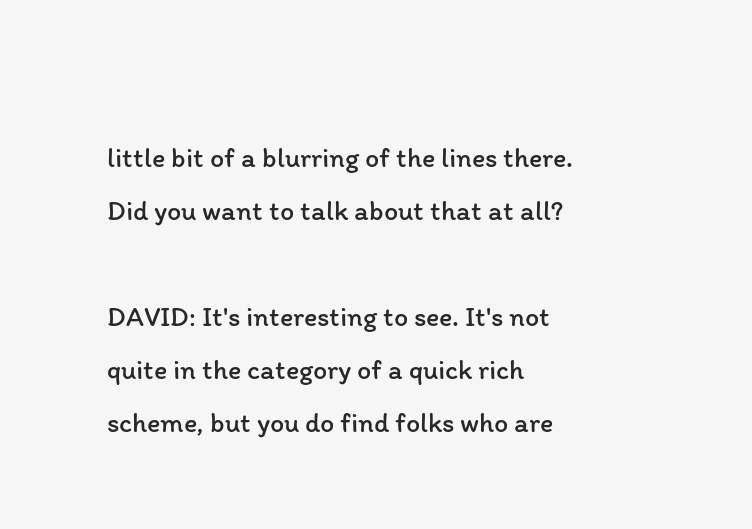little bit of a blurring of the lines there. Did you want to talk about that at all?

DAVID: It's interesting to see. It's not quite in the category of a quick rich scheme, but you do find folks who are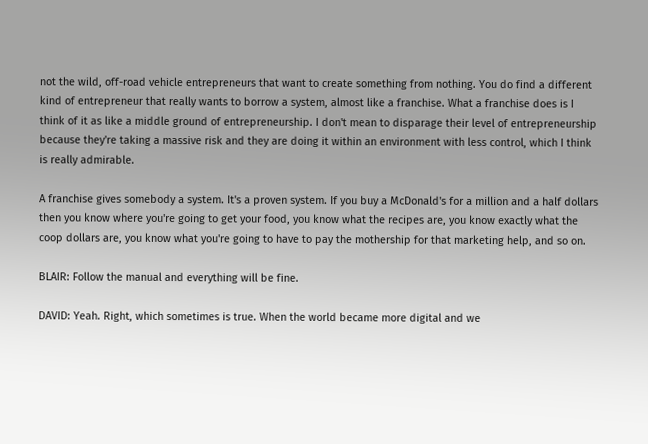not the wild, off-road vehicle entrepreneurs that want to create something from nothing. You do find a different kind of entrepreneur that really wants to borrow a system, almost like a franchise. What a franchise does is I think of it as like a middle ground of entrepreneurship. I don't mean to disparage their level of entrepreneurship because they're taking a massive risk and they are doing it within an environment with less control, which I think is really admirable.

A franchise gives somebody a system. It's a proven system. If you buy a McDonald's for a million and a half dollars then you know where you're going to get your food, you know what the recipes are, you know exactly what the coop dollars are, you know what you're going to have to pay the mothership for that marketing help, and so on.

BLAIR: Follow the manual and everything will be fine.

DAVID: Yeah. Right, which sometimes is true. When the world became more digital and we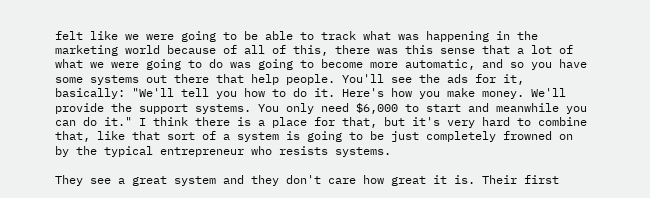felt like we were going to be able to track what was happening in the marketing world because of all of this, there was this sense that a lot of what we were going to do was going to become more automatic, and so you have some systems out there that help people. You'll see the ads for it, basically: "We'll tell you how to do it. Here's how you make money. We'll provide the support systems. You only need $6,000 to start and meanwhile you can do it." I think there is a place for that, but it's very hard to combine that, like that sort of a system is going to be just completely frowned on by the typical entrepreneur who resists systems.

They see a great system and they don't care how great it is. Their first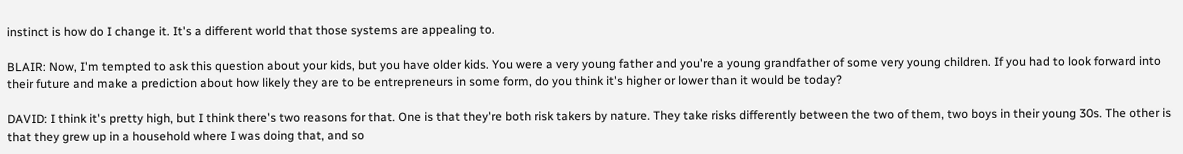instinct is how do I change it. It's a different world that those systems are appealing to.

BLAIR: Now, I'm tempted to ask this question about your kids, but you have older kids. You were a very young father and you're a young grandfather of some very young children. If you had to look forward into their future and make a prediction about how likely they are to be entrepreneurs in some form, do you think it's higher or lower than it would be today?

DAVID: I think it's pretty high, but I think there's two reasons for that. One is that they're both risk takers by nature. They take risks differently between the two of them, two boys in their young 30s. The other is that they grew up in a household where I was doing that, and so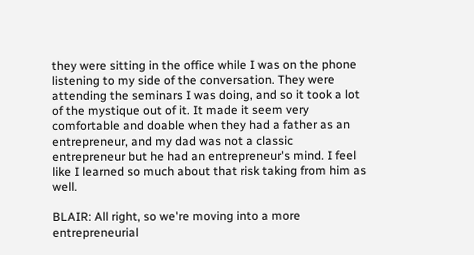they were sitting in the office while I was on the phone listening to my side of the conversation. They were attending the seminars I was doing, and so it took a lot of the mystique out of it. It made it seem very comfortable and doable when they had a father as an entrepreneur, and my dad was not a classic entrepreneur but he had an entrepreneur's mind. I feel like I learned so much about that risk taking from him as well.

BLAIR: All right, so we're moving into a more entrepreneurial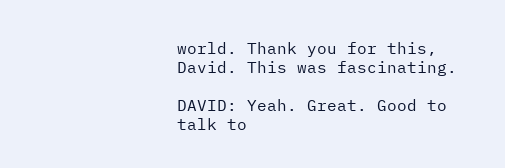world. Thank you for this, David. This was fascinating.

DAVID: Yeah. Great. Good to talk to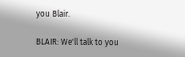you Blair.

BLAIR: We'll talk to you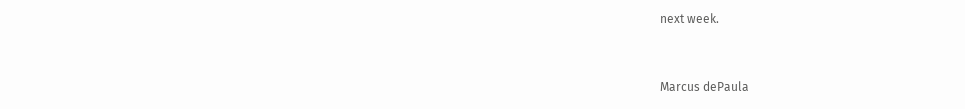next week.


Marcus dePaula